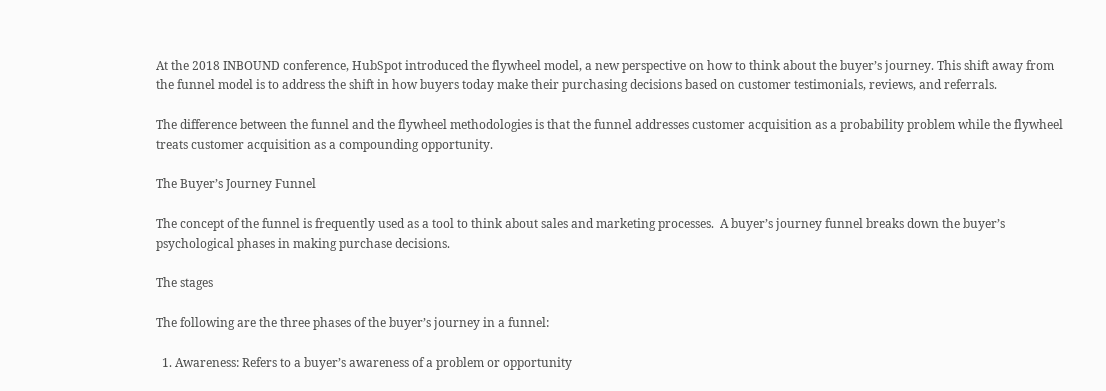At the 2018 INBOUND conference, HubSpot introduced the flywheel model, a new perspective on how to think about the buyer’s journey. This shift away from the funnel model is to address the shift in how buyers today make their purchasing decisions based on customer testimonials, reviews, and referrals.

The difference between the funnel and the flywheel methodologies is that the funnel addresses customer acquisition as a probability problem while the flywheel treats customer acquisition as a compounding opportunity.

The Buyer’s Journey Funnel

The concept of the funnel is frequently used as a tool to think about sales and marketing processes.  A buyer’s journey funnel breaks down the buyer’s psychological phases in making purchase decisions.

The stages

The following are the three phases of the buyer’s journey in a funnel:

  1. Awareness: Refers to a buyer’s awareness of a problem or opportunity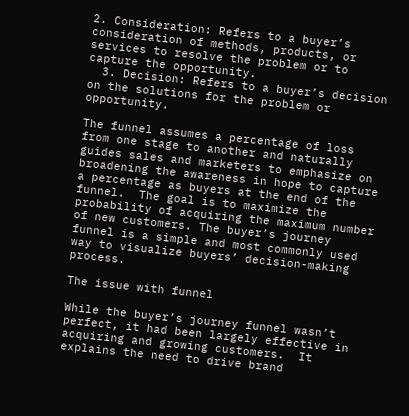2. Consideration: Refers to a buyer’s consideration of methods, products, or services to resolve the problem or to capture the opportunity.
  3. Decision: Refers to a buyer’s decision on the solutions for the problem or opportunity.

The funnel assumes a percentage of loss from one stage to another and naturally guides sales and marketers to emphasize on broadening the awareness in hope to capture a percentage as buyers at the end of the funnel.  The goal is to maximize the probability of acquiring the maximum number of new customers. The buyer’s journey funnel is a simple and most commonly used way to visualize buyers’ decision-making process.

The issue with funnel

While the buyer’s journey funnel wasn’t perfect, it had been largely effective in acquiring and growing customers.  It explains the need to drive brand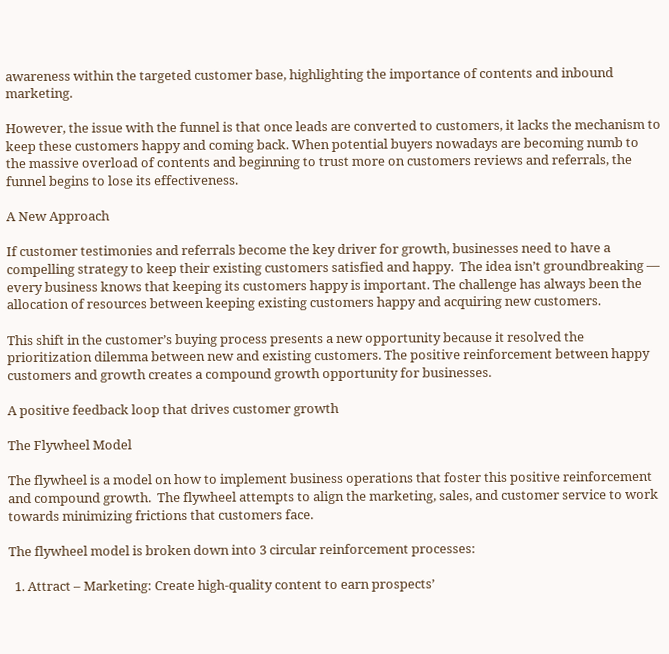awareness within the targeted customer base, highlighting the importance of contents and inbound marketing.

However, the issue with the funnel is that once leads are converted to customers, it lacks the mechanism to keep these customers happy and coming back. When potential buyers nowadays are becoming numb to the massive overload of contents and beginning to trust more on customers reviews and referrals, the funnel begins to lose its effectiveness.

A New Approach

If customer testimonies and referrals become the key driver for growth, businesses need to have a compelling strategy to keep their existing customers satisfied and happy.  The idea isn’t groundbreaking — every business knows that keeping its customers happy is important. The challenge has always been the allocation of resources between keeping existing customers happy and acquiring new customers.

This shift in the customer’s buying process presents a new opportunity because it resolved the prioritization dilemma between new and existing customers. The positive reinforcement between happy customers and growth creates a compound growth opportunity for businesses.

A positive feedback loop that drives customer growth

The Flywheel Model

The flywheel is a model on how to implement business operations that foster this positive reinforcement and compound growth.  The flywheel attempts to align the marketing, sales, and customer service to work towards minimizing frictions that customers face.

The flywheel model is broken down into 3 circular reinforcement processes:

  1. Attract – Marketing: Create high-quality content to earn prospects’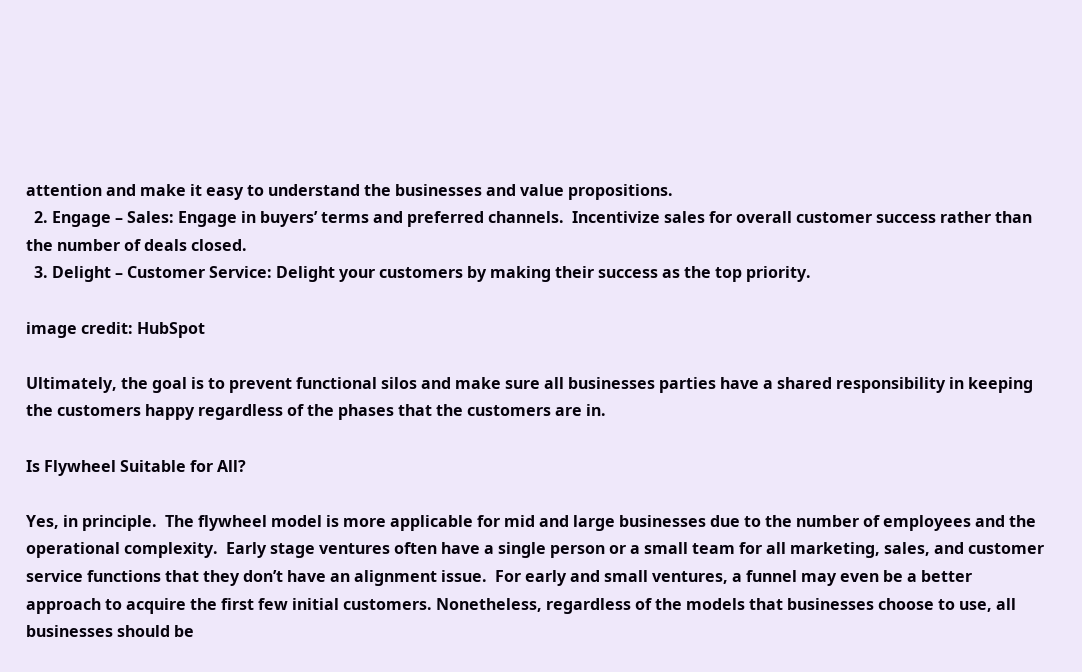attention and make it easy to understand the businesses and value propositions.
  2. Engage – Sales: Engage in buyers’ terms and preferred channels.  Incentivize sales for overall customer success rather than the number of deals closed.
  3. Delight – Customer Service: Delight your customers by making their success as the top priority.

image credit: HubSpot

Ultimately, the goal is to prevent functional silos and make sure all businesses parties have a shared responsibility in keeping the customers happy regardless of the phases that the customers are in.

Is Flywheel Suitable for All?

Yes, in principle.  The flywheel model is more applicable for mid and large businesses due to the number of employees and the operational complexity.  Early stage ventures often have a single person or a small team for all marketing, sales, and customer service functions that they don’t have an alignment issue.  For early and small ventures, a funnel may even be a better approach to acquire the first few initial customers. Nonetheless, regardless of the models that businesses choose to use, all businesses should be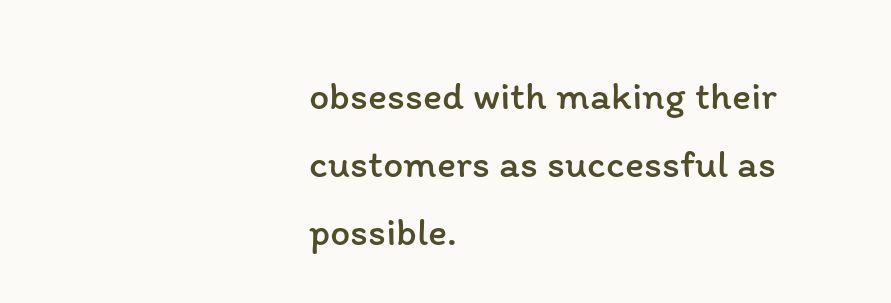obsessed with making their customers as successful as possible.